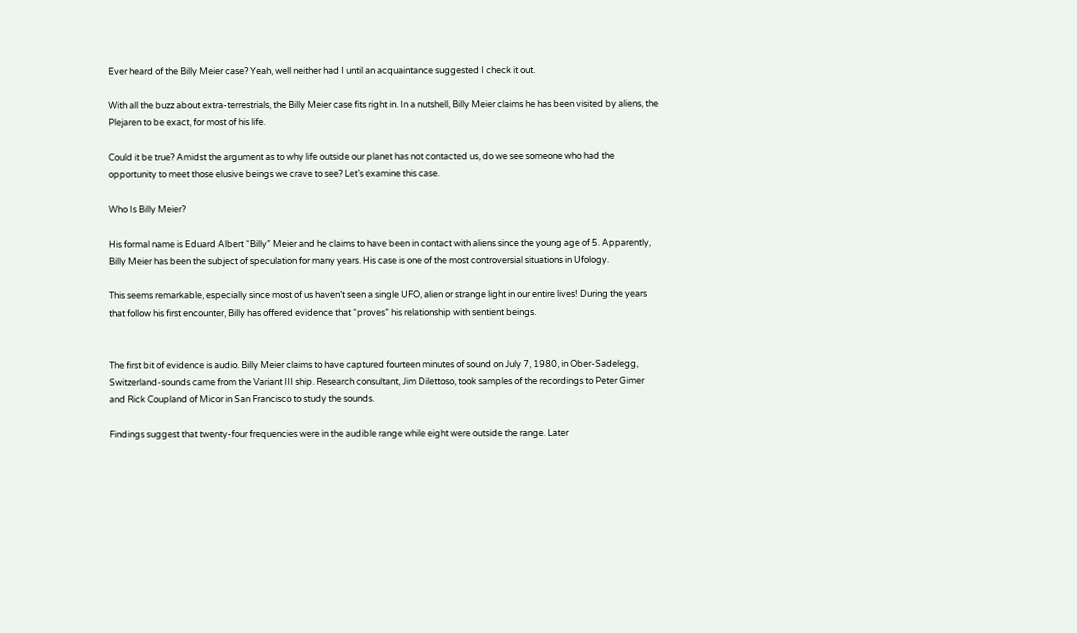Ever heard of the Billy Meier case? Yeah, well neither had I until an acquaintance suggested I check it out.

With all the buzz about extra-terrestrials, the Billy Meier case fits right in. In a nutshell, Billy Meier claims he has been visited by aliens, the Plejaren to be exact, for most of his life.

Could it be true? Amidst the argument as to why life outside our planet has not contacted us, do we see someone who had the opportunity to meet those elusive beings we crave to see? Let’s examine this case.

Who Is Billy Meier?

His formal name is Eduard Albert “Billy” Meier and he claims to have been in contact with aliens since the young age of 5. Apparently, Billy Meier has been the subject of speculation for many years. His case is one of the most controversial situations in Ufology.

This seems remarkable, especially since most of us haven’t seen a single UFO, alien or strange light in our entire lives! During the years that follow his first encounter, Billy has offered evidence that “proves” his relationship with sentient beings.


The first bit of evidence is audio. Billy Meier claims to have captured fourteen minutes of sound on July 7, 1980, in Ober-Sadelegg, Switzerland-sounds came from the Variant III ship. Research consultant, Jim Dilettoso, took samples of the recordings to Peter Gimer and Rick Coupland of Micor in San Francisco to study the sounds.

Findings suggest that twenty-four frequencies were in the audible range while eight were outside the range. Later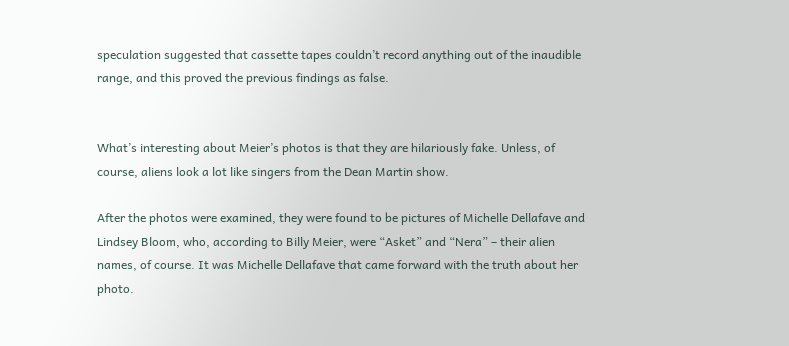speculation suggested that cassette tapes couldn’t record anything out of the inaudible range, and this proved the previous findings as false.


What’s interesting about Meier’s photos is that they are hilariously fake. Unless, of course, aliens look a lot like singers from the Dean Martin show.

After the photos were examined, they were found to be pictures of Michelle Dellafave and Lindsey Bloom, who, according to Billy Meier, were “Asket” and “Nera” – their alien names, of course. It was Michelle Dellafave that came forward with the truth about her photo.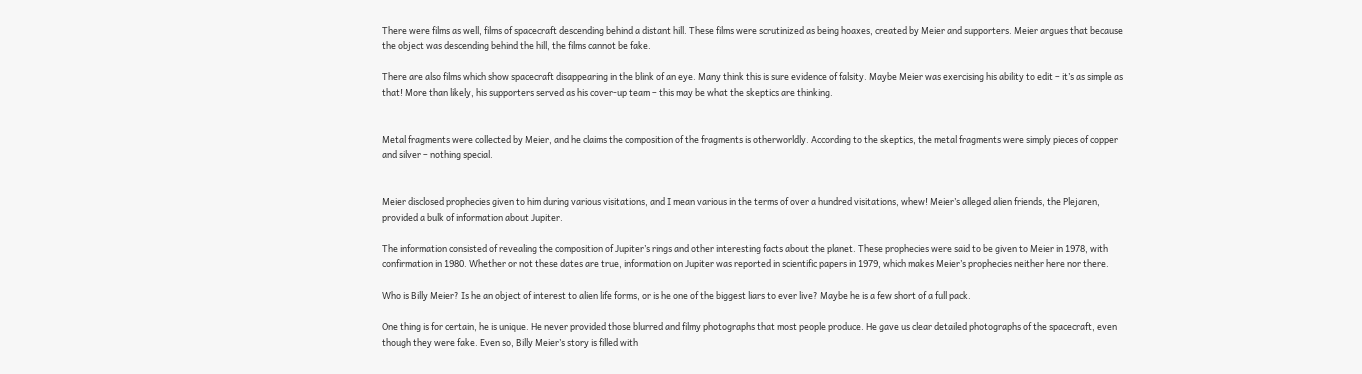There were films as well, films of spacecraft descending behind a distant hill. These films were scrutinized as being hoaxes, created by Meier and supporters. Meier argues that because the object was descending behind the hill, the films cannot be fake.

There are also films which show spacecraft disappearing in the blink of an eye. Many think this is sure evidence of falsity. Maybe Meier was exercising his ability to edit – it’s as simple as that! More than likely, his supporters served as his cover-up team – this may be what the skeptics are thinking.


Metal fragments were collected by Meier, and he claims the composition of the fragments is otherworldly. According to the skeptics, the metal fragments were simply pieces of copper and silver – nothing special.


Meier disclosed prophecies given to him during various visitations, and I mean various in the terms of over a hundred visitations, whew! Meier’s alleged alien friends, the Plejaren, provided a bulk of information about Jupiter.

The information consisted of revealing the composition of Jupiter’s rings and other interesting facts about the planet. These prophecies were said to be given to Meier in 1978, with confirmation in 1980. Whether or not these dates are true, information on Jupiter was reported in scientific papers in 1979, which makes Meier’s prophecies neither here nor there.

Who is Billy Meier? Is he an object of interest to alien life forms, or is he one of the biggest liars to ever live? Maybe he is a few short of a full pack.

One thing is for certain, he is unique. He never provided those blurred and filmy photographs that most people produce. He gave us clear detailed photographs of the spacecraft, even though they were fake. Even so, Billy Meier’s story is filled with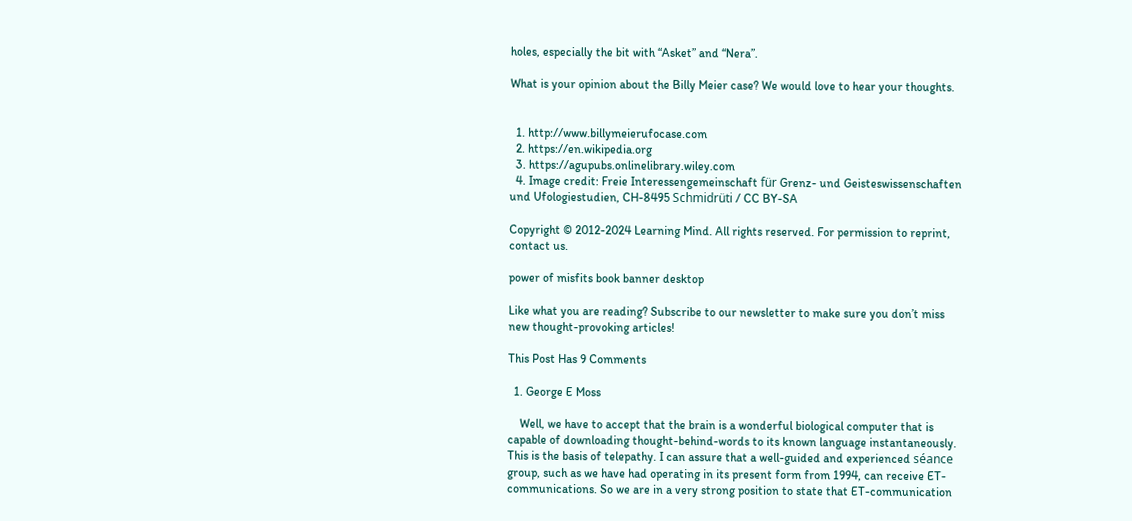holes, especially the bit with “Asket” and “Nera”.

What is your opinion about the Billy Meier case? We would love to hear your thoughts.


  1. http://www.billymeierufocase.com
  2. https://en.wikipedia.org
  3. https://agupubs.onlinelibrary.wiley.com
  4. Image credit: Freie Interessengemeinschaft für Grenz- und Geisteswissenschaften und Ufologiestudien, CH-8495 Schmidrüti / CC BY-SA

Copyright © 2012-2024 Learning Mind. All rights reserved. For permission to reprint, contact us.

power of misfits book banner desktop

Like what you are reading? Subscribe to our newsletter to make sure you don’t miss new thought-provoking articles!

This Post Has 9 Comments

  1. George E Moss

    Well, we have to accept that the brain is a wonderful biological computer that is capable of downloading thought-behind-words to its known language instantaneously. This is the basis of telepathy. I can assure that a well-guided and experienced séance group, such as we have had operating in its present form from 1994, can receive ET-communications. So we are in a very strong position to state that ET-communication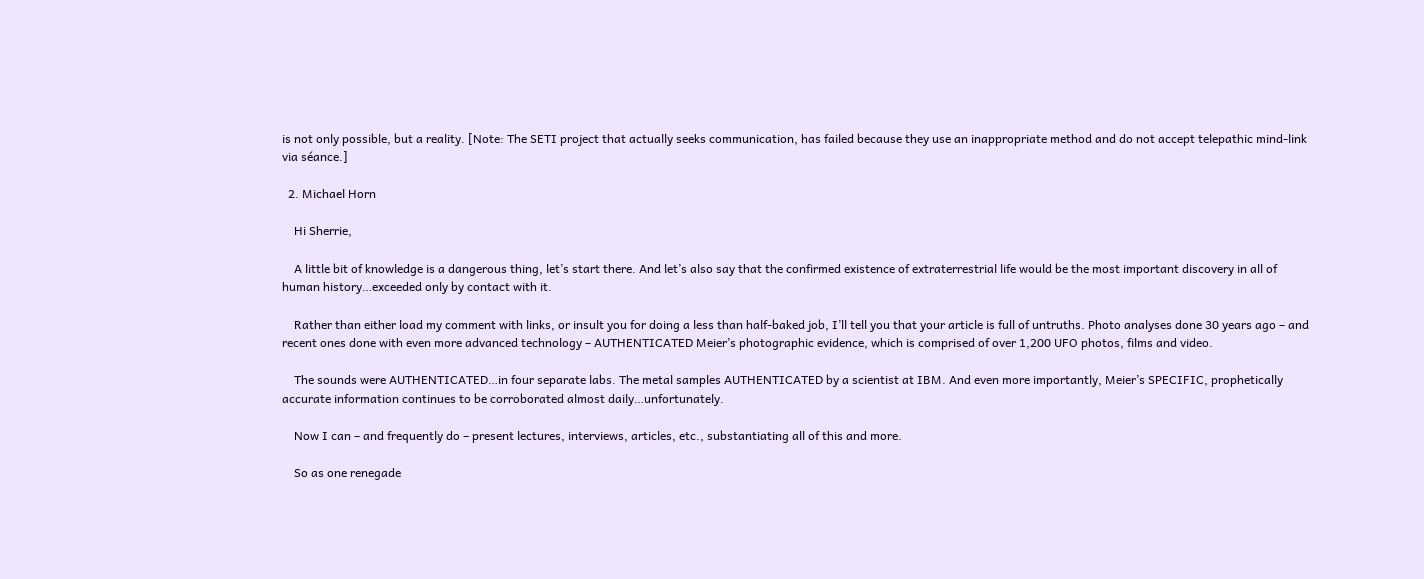is not only possible, but a reality. [Note: The SETI project that actually seeks communication, has failed because they use an inappropriate method and do not accept telepathic mind-link via séance.]

  2. Michael Horn

    Hi Sherrie,

    A little bit of knowledge is a dangerous thing, let’s start there. And let’s also say that the confirmed existence of extraterrestrial life would be the most important discovery in all of human history…exceeded only by contact with it.

    Rather than either load my comment with links, or insult you for doing a less than half-baked job, I’ll tell you that your article is full of untruths. Photo analyses done 30 years ago – and recent ones done with even more advanced technology – AUTHENTICATED Meier’s photographic evidence, which is comprised of over 1,200 UFO photos, films and video.

    The sounds were AUTHENTICATED…in four separate labs. The metal samples AUTHENTICATED by a scientist at IBM. And even more importantly, Meier’s SPECIFIC, prophetically accurate information continues to be corroborated almost daily…unfortunately.

    Now I can – and frequently do – present lectures, interviews, articles, etc., substantiating all of this and more.

    So as one renegade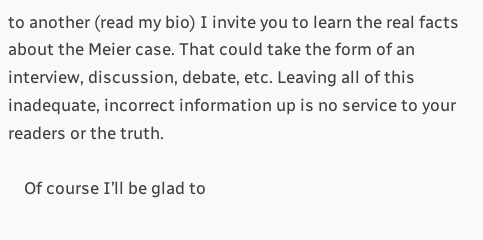to another (read my bio) I invite you to learn the real facts about the Meier case. That could take the form of an interview, discussion, debate, etc. Leaving all of this inadequate, incorrect information up is no service to your readers or the truth.

    Of course I’ll be glad to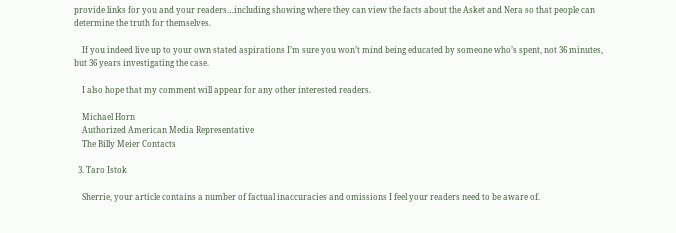provide links for you and your readers…including showing where they can view the facts about the Asket and Nera so that people can determine the truth for themselves.

    If you indeed live up to your own stated aspirations I’m sure you won’t mind being educated by someone who’s spent, not 36 minutes, but 36 years investigating the case.

    I also hope that my comment will appear for any other interested readers.

    Michael Horn
    Authorized American Media Representative
    The Billy Meier Contacts

  3. Taro Istok

    Sherrie, your article contains a number of factual inaccuracies and omissions I feel your readers need to be aware of.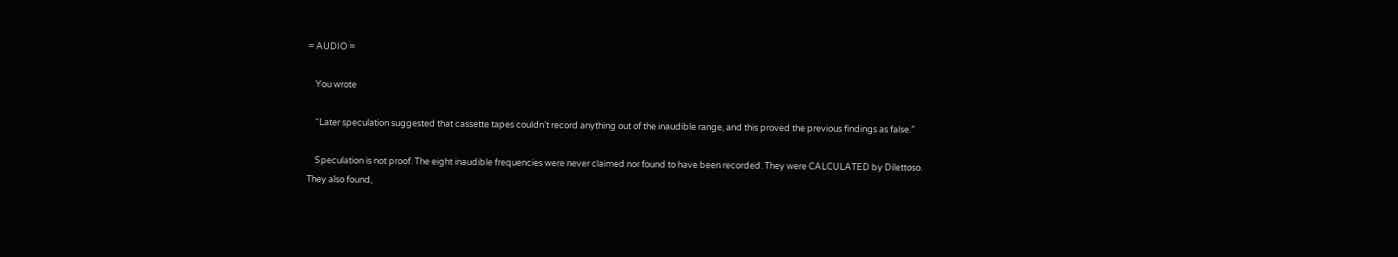= AUDIO =

    You wrote

    “Later speculation suggested that cassette tapes couldn’t record anything out of the inaudible range, and this proved the previous findings as false.”

    Speculation is not proof. The eight inaudible frequencies were never claimed nor found to have been recorded. They were CALCULATED by Dilettoso. They also found,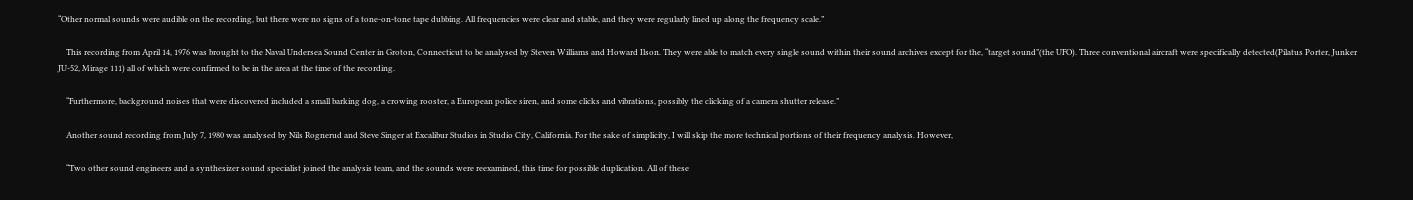“Other normal sounds were audible on the recording, but there were no signs of a tone-on-tone tape dubbing. All frequencies were clear and stable, and they were regularly lined up along the frequency scale.”

    This recording from April 14, 1976 was brought to the Naval Undersea Sound Center in Groton, Connecticut to be analysed by Steven Williams and Howard Ilson. They were able to match every single sound within their sound archives except for the, “target sound”(the UFO). Three conventional aircraft were specifically detected(Pilatus Porter, Junker JU-52, Mirage 111) all of which were confirmed to be in the area at the time of the recording.

    “Furthermore, background noises that were discovered included a small barking dog, a crowing rooster, a European police siren, and some clicks and vibrations, possibly the clicking of a camera shutter release.”

    Another sound recording from July 7, 1980 was analysed by Nils Rognerud and Steve Singer at Excalibur Studios in Studio City, California. For the sake of simplicity, I will skip the more technical portions of their frequency analysis. However,

    “Two other sound engineers and a synthesizer sound specialist joined the analysis team, and the sounds were reexamined, this time for possible duplication. All of these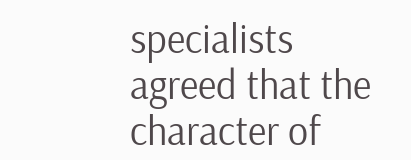specialists agreed that the character of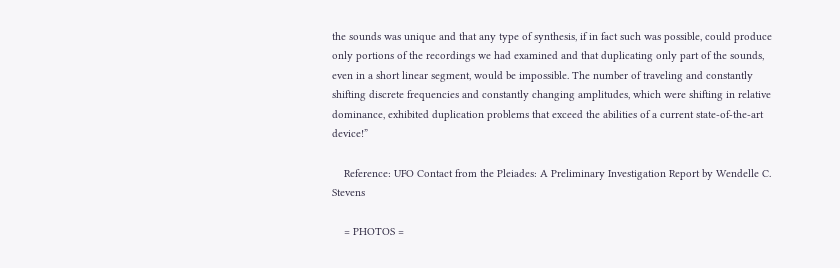the sounds was unique and that any type of synthesis, if in fact such was possible, could produce only portions of the recordings we had examined and that duplicating only part of the sounds, even in a short linear segment, would be impossible. The number of traveling and constantly shifting discrete frequencies and constantly changing amplitudes, which were shifting in relative dominance, exhibited duplication problems that exceed the abilities of a current state-of-the-art device!”

    Reference: UFO Contact from the Pleiades: A Preliminary Investigation Report by Wendelle C. Stevens

    = PHOTOS =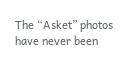The “Asket” photos have never been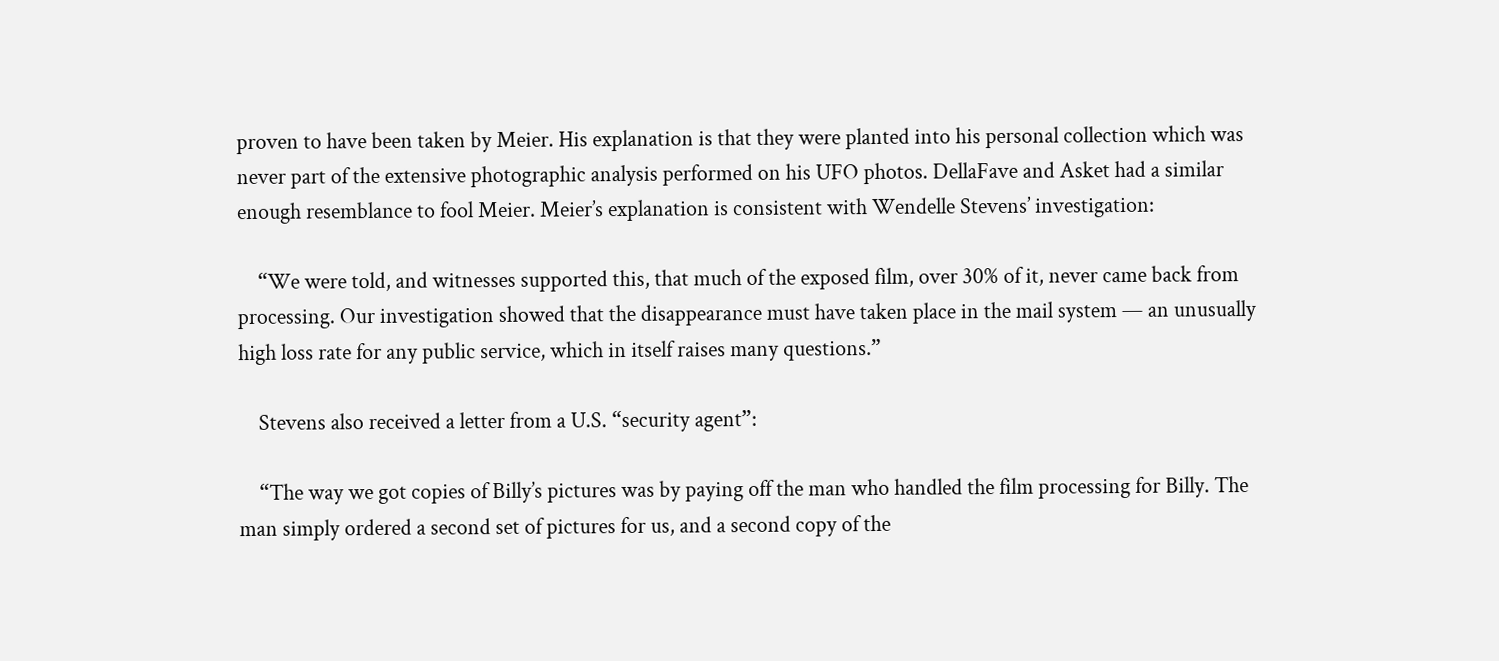proven to have been taken by Meier. His explanation is that they were planted into his personal collection which was never part of the extensive photographic analysis performed on his UFO photos. DellaFave and Asket had a similar enough resemblance to fool Meier. Meier’s explanation is consistent with Wendelle Stevens’ investigation:

    “We were told, and witnesses supported this, that much of the exposed film, over 30% of it, never came back from processing. Our investigation showed that the disappearance must have taken place in the mail system — an unusually high loss rate for any public service, which in itself raises many questions.”

    Stevens also received a letter from a U.S. “security agent”:

    “The way we got copies of Billy’s pictures was by paying off the man who handled the film processing for Billy. The man simply ordered a second set of pictures for us, and a second copy of the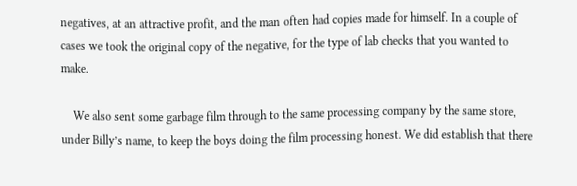negatives, at an attractive profit, and the man often had copies made for himself. In a couple of cases we took the original copy of the negative, for the type of lab checks that you wanted to make.

    We also sent some garbage film through to the same processing company by the same store, under Billy’s name, to keep the boys doing the film processing honest. We did establish that there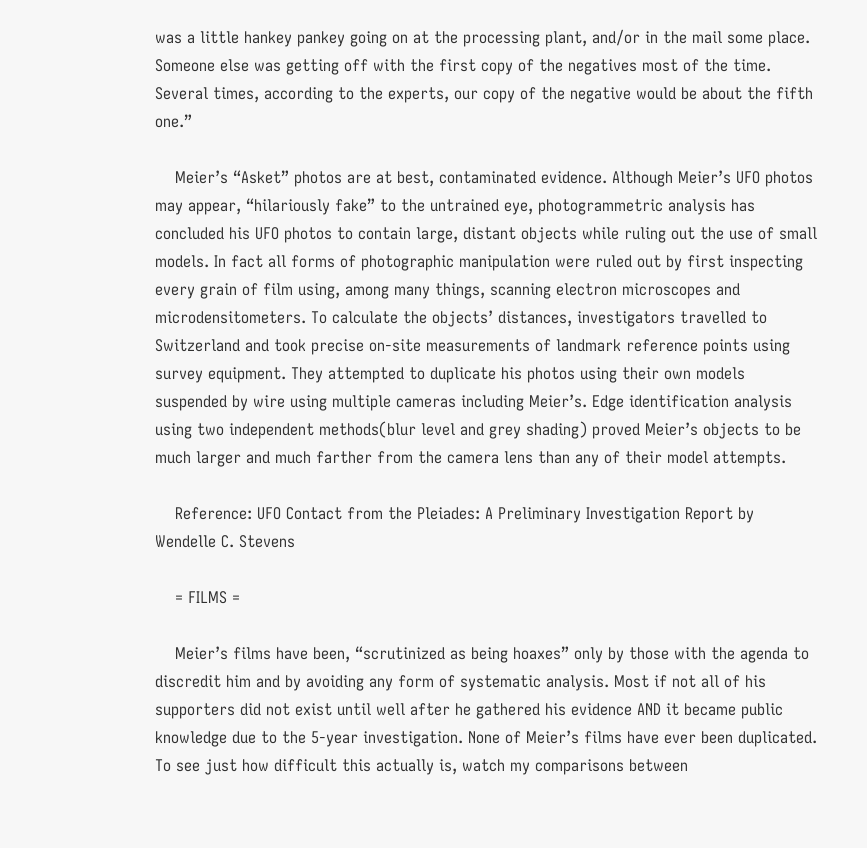was a little hankey pankey going on at the processing plant, and/or in the mail some place. Someone else was getting off with the first copy of the negatives most of the time. Several times, according to the experts, our copy of the negative would be about the fifth one.”

    Meier’s “Asket” photos are at best, contaminated evidence. Although Meier’s UFO photos may appear, “hilariously fake” to the untrained eye, photogrammetric analysis has concluded his UFO photos to contain large, distant objects while ruling out the use of small models. In fact all forms of photographic manipulation were ruled out by first inspecting every grain of film using, among many things, scanning electron microscopes and microdensitometers. To calculate the objects’ distances, investigators travelled to Switzerland and took precise on-site measurements of landmark reference points using survey equipment. They attempted to duplicate his photos using their own models suspended by wire using multiple cameras including Meier’s. Edge identification analysis using two independent methods(blur level and grey shading) proved Meier’s objects to be much larger and much farther from the camera lens than any of their model attempts.

    Reference: UFO Contact from the Pleiades: A Preliminary Investigation Report by Wendelle C. Stevens

    = FILMS =

    Meier’s films have been, “scrutinized as being hoaxes” only by those with the agenda to discredit him and by avoiding any form of systematic analysis. Most if not all of his supporters did not exist until well after he gathered his evidence AND it became public knowledge due to the 5-year investigation. None of Meier’s films have ever been duplicated. To see just how difficult this actually is, watch my comparisons between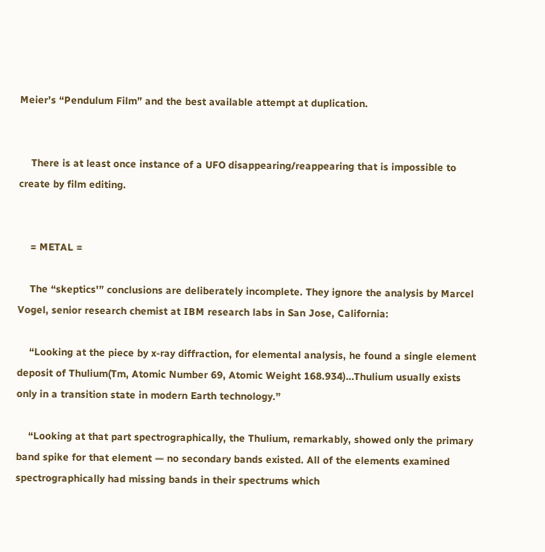Meier’s “Pendulum Film” and the best available attempt at duplication.


    There is at least once instance of a UFO disappearing/reappearing that is impossible to create by film editing.


    = METAL =

    The “skeptics'” conclusions are deliberately incomplete. They ignore the analysis by Marcel Vogel, senior research chemist at IBM research labs in San Jose, California:

    “Looking at the piece by x-ray diffraction, for elemental analysis, he found a single element deposit of Thulium(Tm, Atomic Number 69, Atomic Weight 168.934)…Thulium usually exists only in a transition state in modern Earth technology.”

    “Looking at that part spectrographically, the Thulium, remarkably, showed only the primary band spike for that element — no secondary bands existed. All of the elements examined spectrographically had missing bands in their spectrums which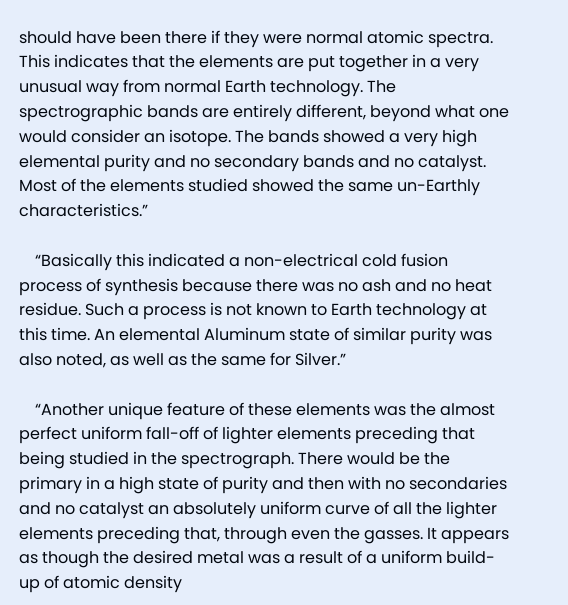should have been there if they were normal atomic spectra. This indicates that the elements are put together in a very unusual way from normal Earth technology. The spectrographic bands are entirely different, beyond what one would consider an isotope. The bands showed a very high elemental purity and no secondary bands and no catalyst. Most of the elements studied showed the same un-Earthly characteristics.”

    “Basically this indicated a non-electrical cold fusion process of synthesis because there was no ash and no heat residue. Such a process is not known to Earth technology at this time. An elemental Aluminum state of similar purity was also noted, as well as the same for Silver.”

    “Another unique feature of these elements was the almost perfect uniform fall-off of lighter elements preceding that being studied in the spectrograph. There would be the primary in a high state of purity and then with no secondaries and no catalyst an absolutely uniform curve of all the lighter elements preceding that, through even the gasses. It appears as though the desired metal was a result of a uniform build-up of atomic density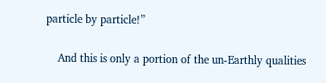particle by particle!”

    And this is only a portion of the un-Earthly qualities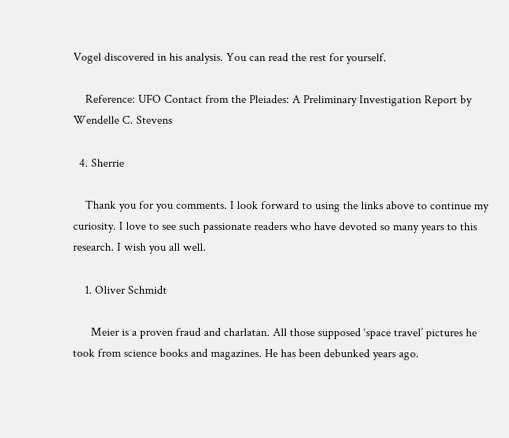Vogel discovered in his analysis. You can read the rest for yourself.

    Reference: UFO Contact from the Pleiades: A Preliminary Investigation Report by Wendelle C. Stevens

  4. Sherrie

    Thank you for you comments. I look forward to using the links above to continue my curiosity. I love to see such passionate readers who have devoted so many years to this research. I wish you all well.

    1. Oliver Schmidt

      Meier is a proven fraud and charlatan. All those supposed ‘space travel’ pictures he took from science books and magazines. He has been debunked years ago.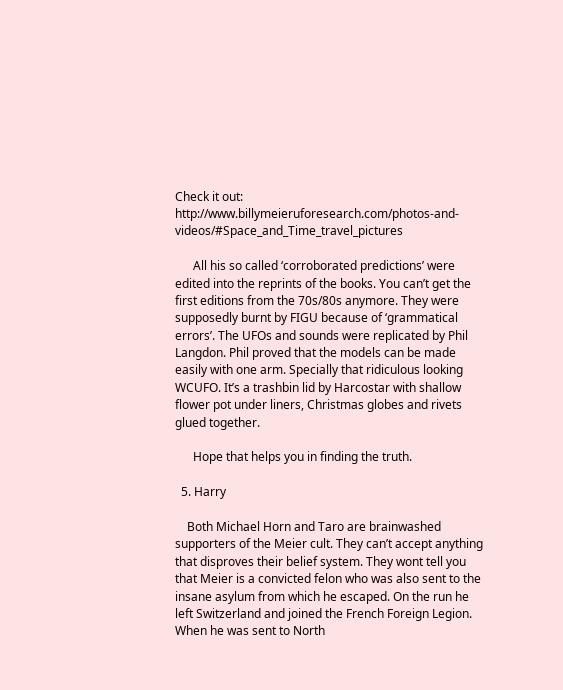Check it out: http://www.billymeieruforesearch.com/photos-and-videos/#Space_and_Time_travel_pictures

      All his so called ‘corroborated predictions’ were edited into the reprints of the books. You can’t get the first editions from the 70s/80s anymore. They were supposedly burnt by FIGU because of ‘grammatical errors’. The UFOs and sounds were replicated by Phil Langdon. Phil proved that the models can be made easily with one arm. Specially that ridiculous looking WCUFO. It’s a trashbin lid by Harcostar with shallow flower pot under liners, Christmas globes and rivets glued together.

      Hope that helps you in finding the truth.

  5. Harry

    Both Michael Horn and Taro are brainwashed supporters of the Meier cult. They can’t accept anything that disproves their belief system. They wont tell you that Meier is a convicted felon who was also sent to the insane asylum from which he escaped. On the run he left Switzerland and joined the French Foreign Legion. When he was sent to North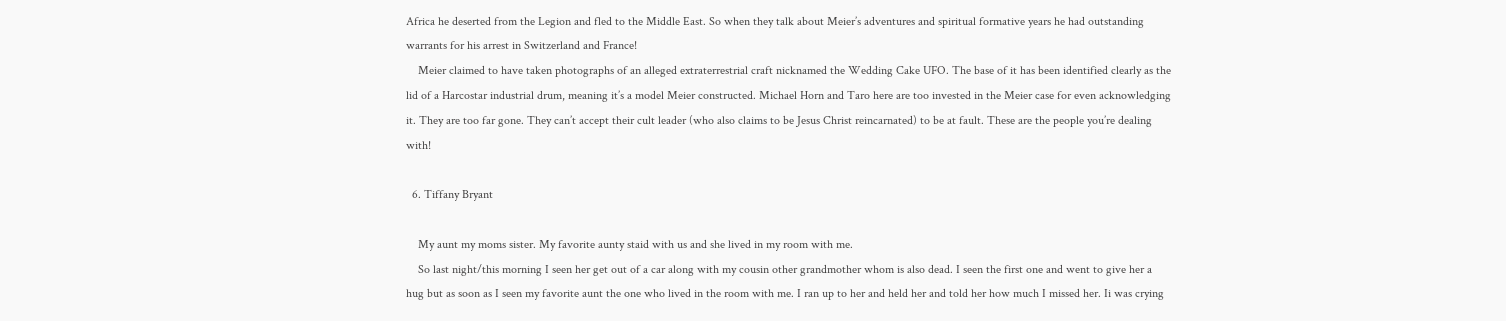Africa he deserted from the Legion and fled to the Middle East. So when they talk about Meier’s adventures and spiritual formative years he had outstanding warrants for his arrest in Switzerland and France!
    Meier claimed to have taken photographs of an alleged extraterrestrial craft nicknamed the Wedding Cake UFO. The base of it has been identified clearly as the lid of a Harcostar industrial drum, meaning it’s a model Meier constructed. Michael Horn and Taro here are too invested in the Meier case for even acknowledging it. They are too far gone. They can’t accept their cult leader (who also claims to be Jesus Christ reincarnated) to be at fault. These are the people you’re dealing with!

  6. Tiffany Bryant

    My aunt my moms sister. My favorite aunty staid with us and she lived in my room with me.
    So last night/this morning I seen her get out of a car along with my cousin other grandmother whom is also dead. I seen the first one and went to give her a hug but as soon as I seen my favorite aunt the one who lived in the room with me. I ran up to her and held her and told her how much I missed her. Ii was crying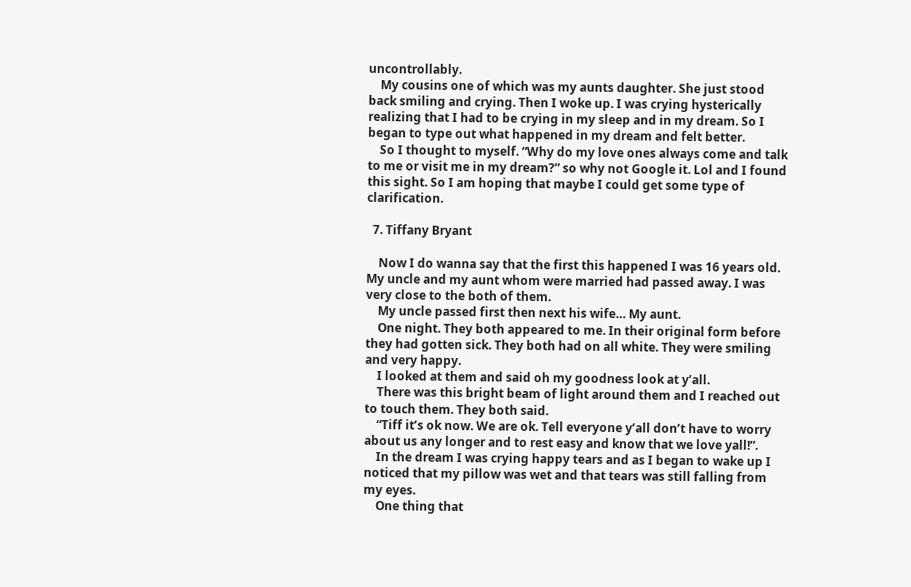uncontrollably.
    My cousins one of which was my aunts daughter. She just stood back smiling and crying. Then I woke up. I was crying hysterically realizing that I had to be crying in my sleep and in my dream. So I began to type out what happened in my dream and felt better.
    So I thought to myself. “Why do my love ones always come and talk to me or visit me in my dream?” so why not Google it. Lol and I found this sight. So I am hoping that maybe I could get some type of clarification.

  7. Tiffany Bryant

    Now I do wanna say that the first this happened I was 16 years old. My uncle and my aunt whom were married had passed away. I was very close to the both of them.
    My uncle passed first then next his wife… My aunt.
    One night. They both appeared to me. In their original form before they had gotten sick. They both had on all white. They were smiling and very happy.
    I looked at them and said oh my goodness look at y’all.
    There was this bright beam of light around them and I reached out to touch them. They both said.
    “Tiff it’s ok now. We are ok. Tell everyone y’all don’t have to worry about us any longer and to rest easy and know that we love yall!”.
    In the dream I was crying happy tears and as I began to wake up I noticed that my pillow was wet and that tears was still falling from my eyes.
    One thing that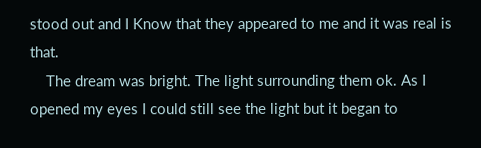stood out and I Know that they appeared to me and it was real is that.
    The dream was bright. The light surrounding them ok. As I opened my eyes I could still see the light but it began to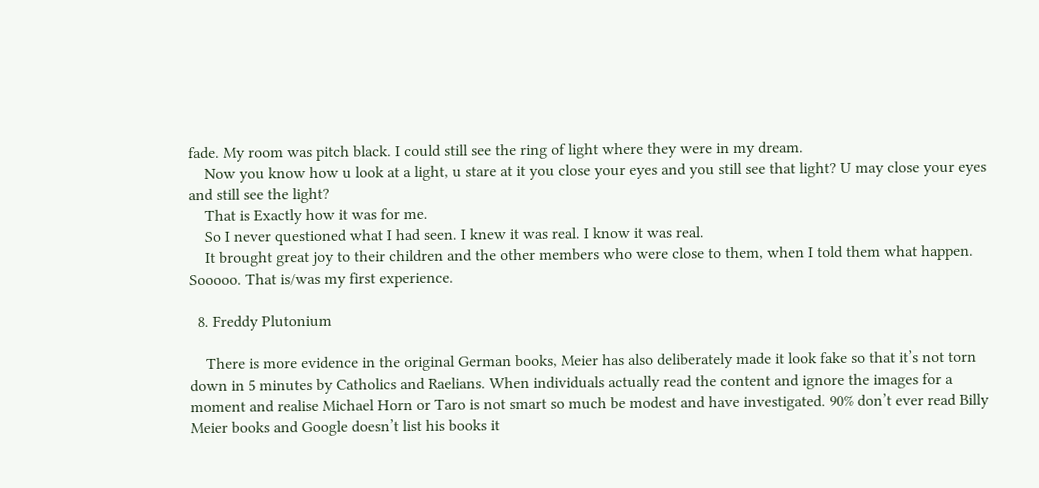fade. My room was pitch black. I could still see the ring of light where they were in my dream.
    Now you know how u look at a light, u stare at it you close your eyes and you still see that light? U may close your eyes and still see the light?
    That is Exactly how it was for me.
    So I never questioned what I had seen. I knew it was real. I know it was real.
    It brought great joy to their children and the other members who were close to them, when I told them what happen. Sooooo. That is/was my first experience.

  8. Freddy Plutonium

    There is more evidence in the original German books, Meier has also deliberately made it look fake so that it’s not torn down in 5 minutes by Catholics and Raelians. When individuals actually read the content and ignore the images for a moment and realise Michael Horn or Taro is not smart so much be modest and have investigated. 90% don’t ever read Billy Meier books and Google doesn’t list his books it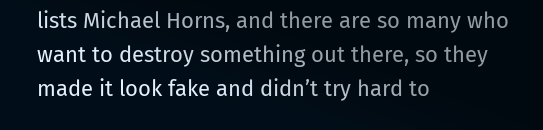lists Michael Horns, and there are so many who want to destroy something out there, so they made it look fake and didn’t try hard to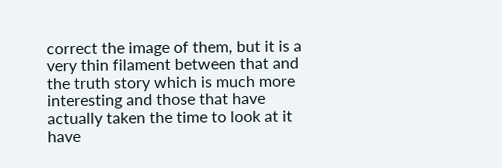correct the image of them, but it is a very thin filament between that and the truth story which is much more interesting and those that have actually taken the time to look at it have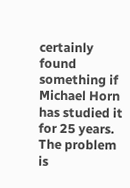certainly found something if Michael Horn has studied it for 25 years. The problem is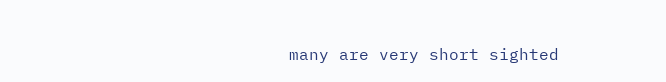many are very short sighted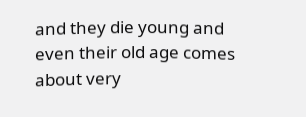and they die young and even their old age comes about very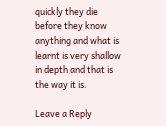quickly they die before they know anything and what is learnt is very shallow in depth and that is the way it is.

Leave a Reply